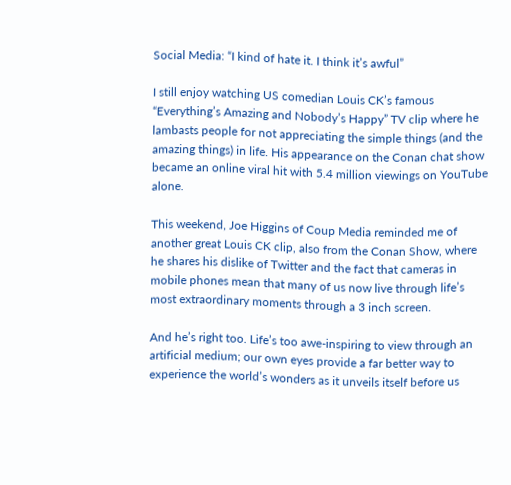Social Media: “I kind of hate it. I think it’s awful”

I still enjoy watching US comedian Louis CK’s famous “Everything’s Amazing and Nobody’s Happy” TV clip where he lambasts people for not appreciating the simple things (and the amazing things) in life. His appearance on the Conan chat show became an online viral hit with 5.4 million viewings on YouTube alone.

This weekend, Joe Higgins of Coup Media reminded me of another great Louis CK clip, also from the Conan Show, where he shares his dislike of Twitter and the fact that cameras in mobile phones mean that many of us now live through life’s most extraordinary moments through a 3 inch screen.

And he’s right too. Life’s too awe-inspiring to view through an artificial medium; our own eyes provide a far better way to experience the world’s wonders as it unveils itself before us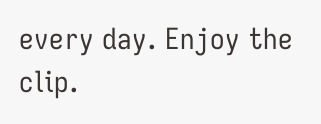every day. Enjoy the clip.